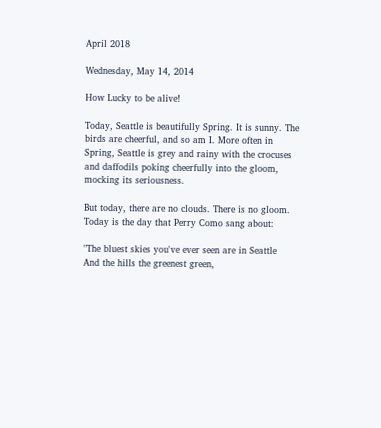April 2018

Wednesday, May 14, 2014

How Lucky to be alive!

Today, Seattle is beautifully Spring. It is sunny. The birds are cheerful, and so am I. More often in Spring, Seattle is grey and rainy with the crocuses and daffodils poking cheerfully into the gloom, mocking its seriousness.

But today, there are no clouds. There is no gloom. Today is the day that Perry Como sang about:

"The bluest skies you've ever seen are in Seattle
And the hills the greenest green,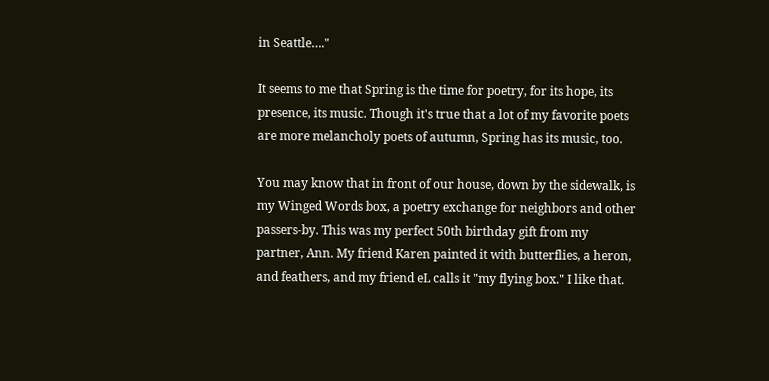in Seattle…."

It seems to me that Spring is the time for poetry, for its hope, its presence, its music. Though it's true that a lot of my favorite poets are more melancholy poets of autumn, Spring has its music, too.

You may know that in front of our house, down by the sidewalk, is my Winged Words box, a poetry exchange for neighbors and other passers-by. This was my perfect 50th birthday gift from my partner, Ann. My friend Karen painted it with butterflies, a heron, and feathers, and my friend eL calls it "my flying box." I like that.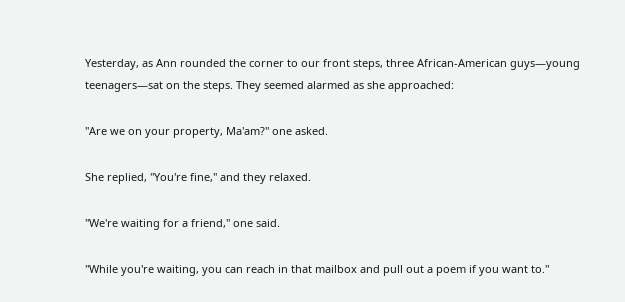Yesterday, as Ann rounded the corner to our front steps, three African-American guys—young teenagers—sat on the steps. They seemed alarmed as she approached:

"Are we on your property, Ma'am?" one asked.

She replied, "You're fine," and they relaxed.

"We're waiting for a friend," one said.

"While you're waiting, you can reach in that mailbox and pull out a poem if you want to."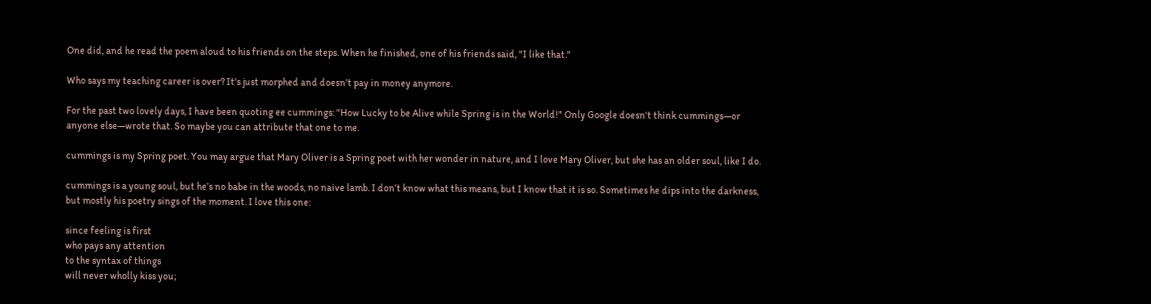One did, and he read the poem aloud to his friends on the steps. When he finished, one of his friends said, "I like that."

Who says my teaching career is over? It's just morphed and doesn't pay in money anymore.

For the past two lovely days, I have been quoting ee cummings: "How Lucky to be Alive while Spring is in the World!" Only Google doesn't think cummings—or anyone else—wrote that. So maybe you can attribute that one to me.

cummings is my Spring poet. You may argue that Mary Oliver is a Spring poet with her wonder in nature, and I love Mary Oliver, but she has an older soul, like I do.

cummings is a young soul, but he’s no babe in the woods, no naive lamb. I don’t know what this means, but I know that it is so. Sometimes he dips into the darkness, but mostly his poetry sings of the moment. I love this one:

since feeling is first
who pays any attention
to the syntax of things
will never wholly kiss you;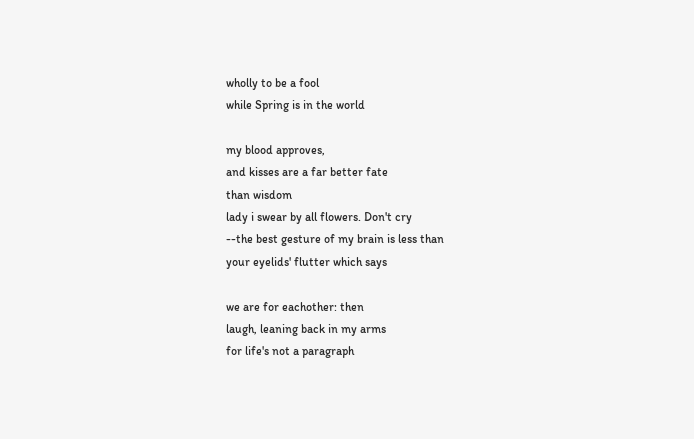wholly to be a fool
while Spring is in the world

my blood approves,
and kisses are a far better fate
than wisdom
lady i swear by all flowers. Don't cry
--the best gesture of my brain is less than
your eyelids' flutter which says

we are for eachother: then
laugh, leaning back in my arms
for life's not a paragraph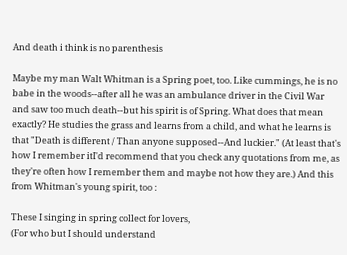And death i think is no parenthesis

Maybe my man Walt Whitman is a Spring poet, too. Like cummings, he is no babe in the woods--after all he was an ambulance driver in the Civil War and saw too much death--but his spirit is of Spring. What does that mean exactly? He studies the grass and learns from a child, and what he learns is that "Death is different / Than anyone supposed--And luckier." (At least that's how I remember itI'd recommend that you check any quotations from me, as they're often how I remember them and maybe not how they are.) And this from Whitman's young spirit, too :

These I singing in spring collect for lovers,
(For who but I should understand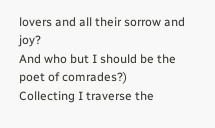lovers and all their sorrow and joy?
And who but I should be the poet of comrades?)
Collecting I traverse the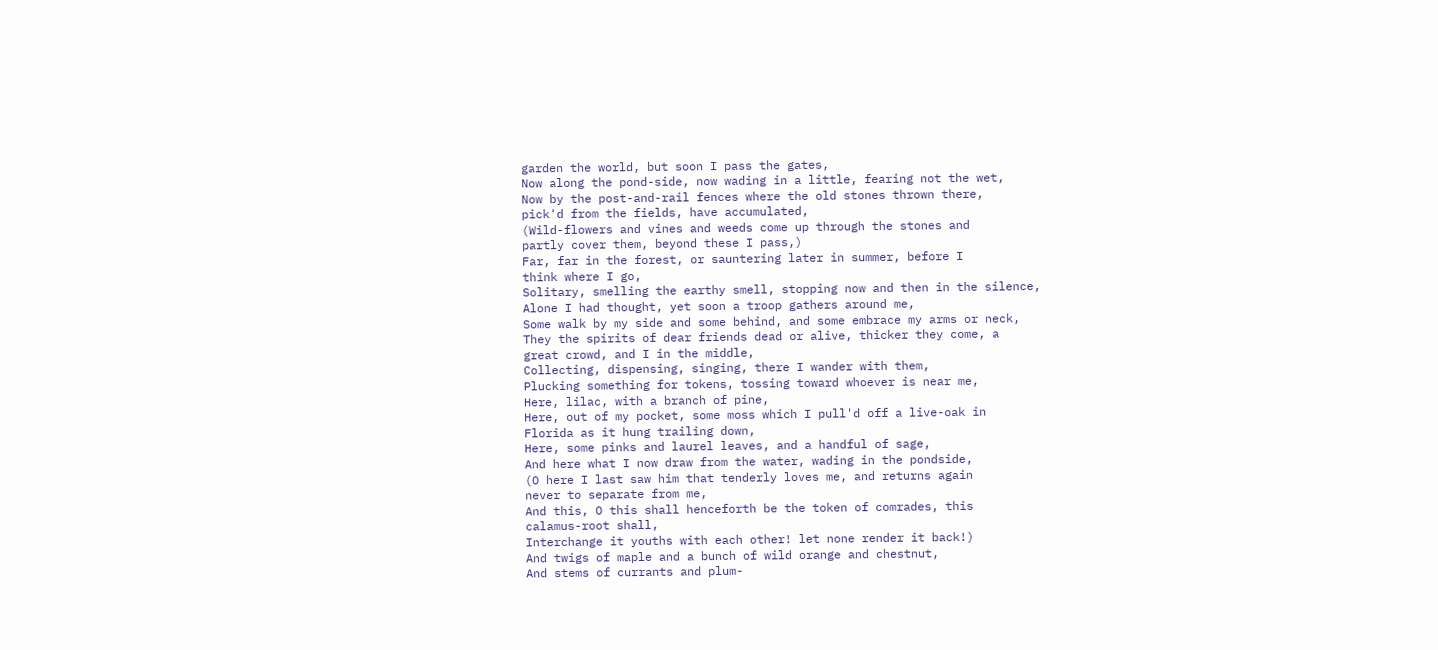garden the world, but soon I pass the gates,
Now along the pond-side, now wading in a little, fearing not the wet,
Now by the post-and-rail fences where the old stones thrown there,
pick'd from the fields, have accumulated,
(Wild-flowers and vines and weeds come up through the stones and
partly cover them, beyond these I pass,)
Far, far in the forest, or sauntering later in summer, before I
think where I go,
Solitary, smelling the earthy smell, stopping now and then in the silence,
Alone I had thought, yet soon a troop gathers around me,
Some walk by my side and some behind, and some embrace my arms or neck,
They the spirits of dear friends dead or alive, thicker they come, a
great crowd, and I in the middle,
Collecting, dispensing, singing, there I wander with them,
Plucking something for tokens, tossing toward whoever is near me,
Here, lilac, with a branch of pine,
Here, out of my pocket, some moss which I pull'd off a live-oak in
Florida as it hung trailing down,
Here, some pinks and laurel leaves, and a handful of sage,
And here what I now draw from the water, wading in the pondside,
(O here I last saw him that tenderly loves me, and returns again
never to separate from me,
And this, O this shall henceforth be the token of comrades, this
calamus-root shall,
Interchange it youths with each other! let none render it back!)
And twigs of maple and a bunch of wild orange and chestnut,
And stems of currants and plum-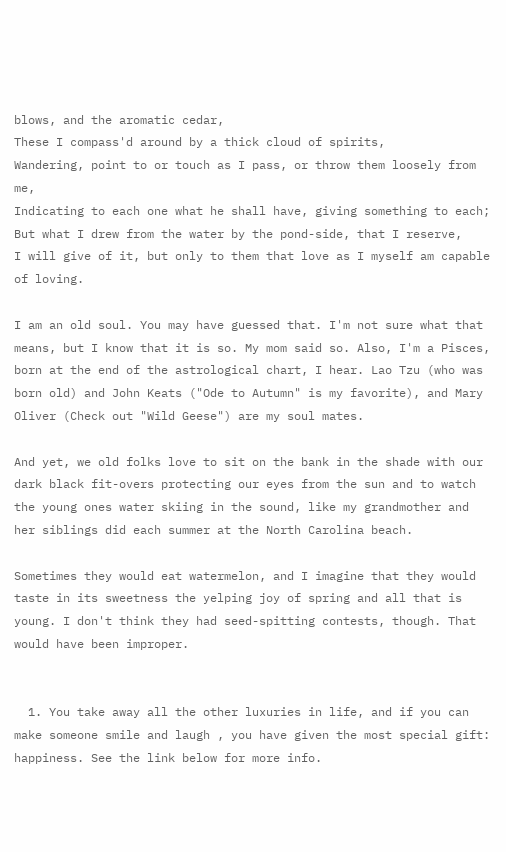blows, and the aromatic cedar,
These I compass'd around by a thick cloud of spirits,
Wandering, point to or touch as I pass, or throw them loosely from me,
Indicating to each one what he shall have, giving something to each;
But what I drew from the water by the pond-side, that I reserve,
I will give of it, but only to them that love as I myself am capable
of loving.

I am an old soul. You may have guessed that. I'm not sure what that means, but I know that it is so. My mom said so. Also, I'm a Pisces, born at the end of the astrological chart, I hear. Lao Tzu (who was born old) and John Keats ("Ode to Autumn" is my favorite), and Mary Oliver (Check out "Wild Geese") are my soul mates.

And yet, we old folks love to sit on the bank in the shade with our dark black fit-overs protecting our eyes from the sun and to watch the young ones water skiing in the sound, like my grandmother and her siblings did each summer at the North Carolina beach.

Sometimes they would eat watermelon, and I imagine that they would taste in its sweetness the yelping joy of spring and all that is young. I don't think they had seed-spitting contests, though. That would have been improper.


  1. You take away all the other luxuries in life, and if you can make someone smile and laugh , you have given the most special gift: happiness. See the link below for more info.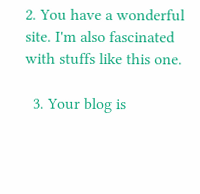2. You have a wonderful site. I'm also fascinated with stuffs like this one.

  3. Your blog is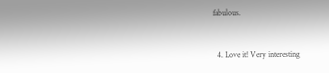fabulous.


  4. Love it! Very interesting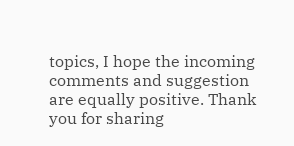topics, I hope the incoming comments and suggestion are equally positive. Thank you for sharing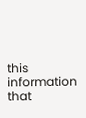this information that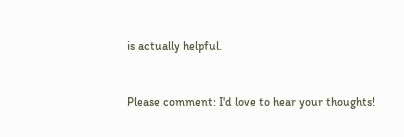is actually helpful.


Please comment: I'd love to hear your thoughts!